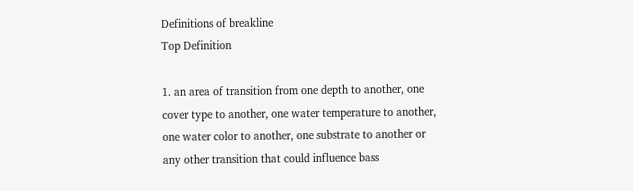Definitions of breakline
Top Definition

1. an area of transition from one depth to another, one cover type to another, one water temperature to another, one water color to another, one substrate to another or any other transition that could influence bass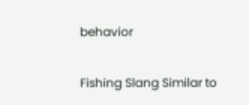behavior

Fishing Slang Similar to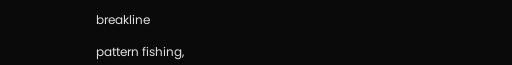breakline

pattern fishing,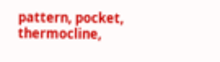pattern, pocket, thermocline,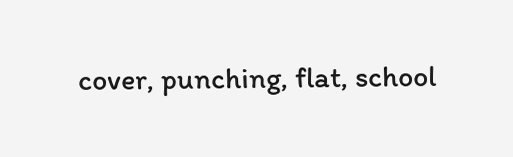cover, punching, flat, school